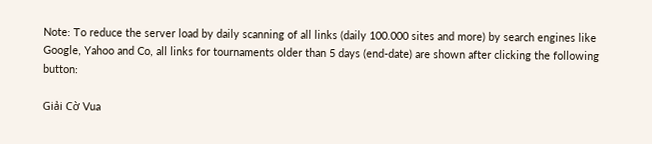Note: To reduce the server load by daily scanning of all links (daily 100.000 sites and more) by search engines like Google, Yahoo and Co, all links for tournaments older than 5 days (end-date) are shown after clicking the following button:

Giải Cờ Vua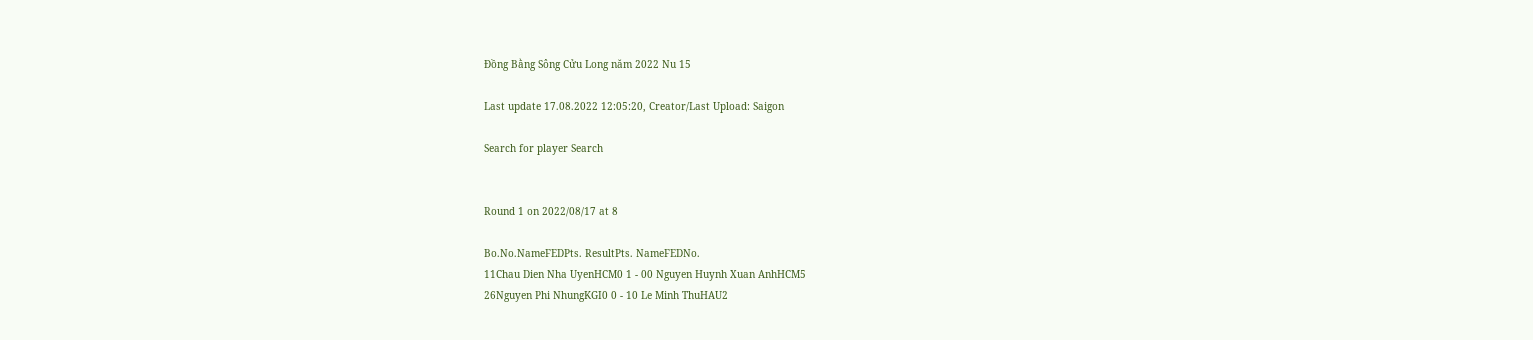Đồng Bằng Sông Cửu Long năm 2022 Nu 15

Last update 17.08.2022 12:05:20, Creator/Last Upload: Saigon

Search for player Search


Round 1 on 2022/08/17 at 8

Bo.No.NameFEDPts. ResultPts. NameFEDNo.
11Chau Dien Nha UyenHCM0 1 - 00 Nguyen Huynh Xuan AnhHCM5
26Nguyen Phi NhungKGI0 0 - 10 Le Minh ThuHAU2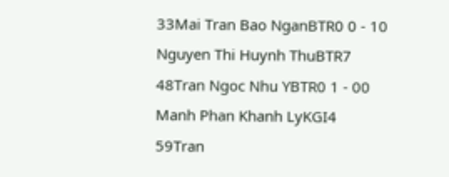33Mai Tran Bao NganBTR0 0 - 10 Nguyen Thi Huynh ThuBTR7
48Tran Ngoc Nhu YBTR0 1 - 00 Manh Phan Khanh LyKGI4
59Tran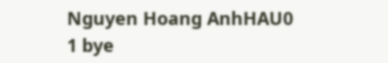Nguyen Hoang AnhHAU0 1 bye